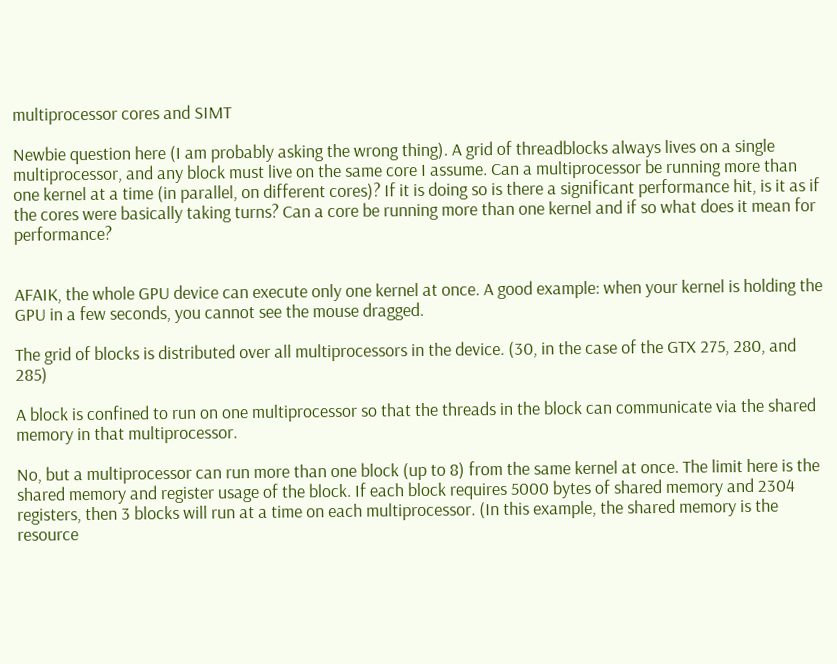multiprocessor cores and SIMT

Newbie question here (I am probably asking the wrong thing). A grid of threadblocks always lives on a single multiprocessor, and any block must live on the same core I assume. Can a multiprocessor be running more than one kernel at a time (in parallel, on different cores)? If it is doing so is there a significant performance hit, is it as if the cores were basically taking turns? Can a core be running more than one kernel and if so what does it mean for performance?


AFAIK, the whole GPU device can execute only one kernel at once. A good example: when your kernel is holding the GPU in a few seconds, you cannot see the mouse dragged.

The grid of blocks is distributed over all multiprocessors in the device. (30, in the case of the GTX 275, 280, and 285)

A block is confined to run on one multiprocessor so that the threads in the block can communicate via the shared memory in that multiprocessor.

No, but a multiprocessor can run more than one block (up to 8) from the same kernel at once. The limit here is the shared memory and register usage of the block. If each block requires 5000 bytes of shared memory and 2304 registers, then 3 blocks will run at a time on each multiprocessor. (In this example, the shared memory is the resource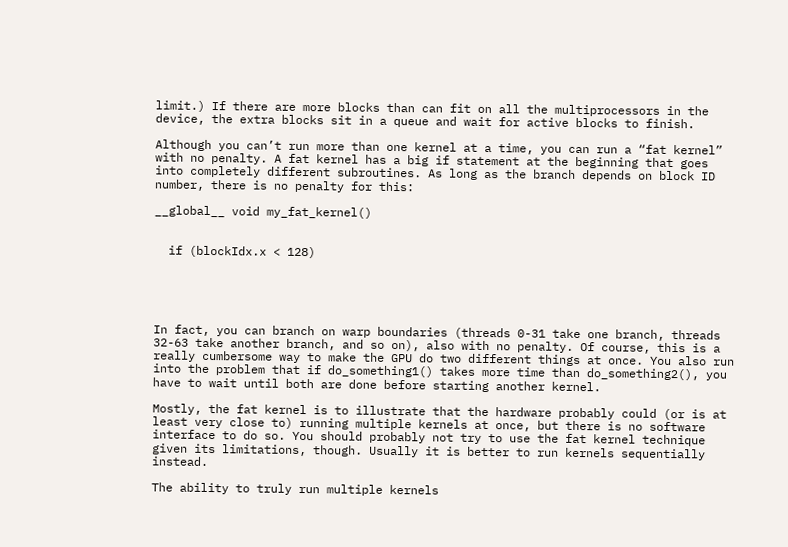limit.) If there are more blocks than can fit on all the multiprocessors in the device, the extra blocks sit in a queue and wait for active blocks to finish.

Although you can’t run more than one kernel at a time, you can run a “fat kernel” with no penalty. A fat kernel has a big if statement at the beginning that goes into completely different subroutines. As long as the branch depends on block ID number, there is no penalty for this:

__global__ void my_fat_kernel()


  if (blockIdx.x < 128)





In fact, you can branch on warp boundaries (threads 0-31 take one branch, threads 32-63 take another branch, and so on), also with no penalty. Of course, this is a really cumbersome way to make the GPU do two different things at once. You also run into the problem that if do_something1() takes more time than do_something2(), you have to wait until both are done before starting another kernel.

Mostly, the fat kernel is to illustrate that the hardware probably could (or is at least very close to) running multiple kernels at once, but there is no software interface to do so. You should probably not try to use the fat kernel technique given its limitations, though. Usually it is better to run kernels sequentially instead.

The ability to truly run multiple kernels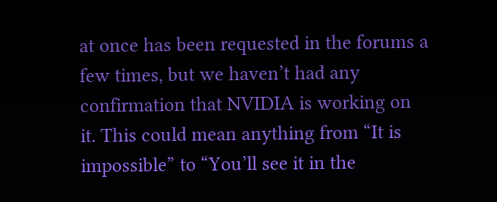at once has been requested in the forums a few times, but we haven’t had any confirmation that NVIDIA is working on it. This could mean anything from “It is impossible” to “You’ll see it in the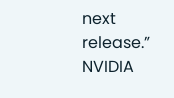next release.” NVIDIA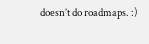doesn’t do roadmaps. :)